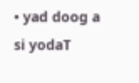• yad doog a si yodaT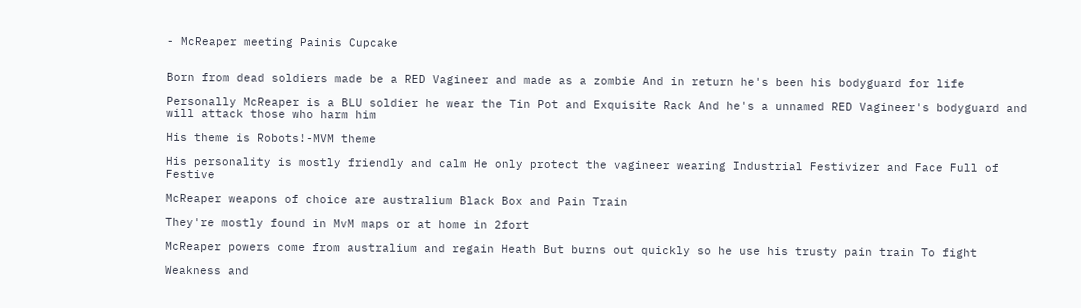- McReaper meeting Painis Cupcake


Born from dead soldiers made be a RED Vagineer and made as a zombie And in return he's been his bodyguard for life

Personally McReaper is a BLU soldier he wear the Tin Pot and Exquisite Rack And he's a unnamed RED Vagineer's bodyguard and will attack those who harm him

His theme is Robots!-MVM theme

His personality is mostly friendly and calm He only protect the vagineer wearing Industrial Festivizer and Face Full of Festive

McReaper weapons of choice are australium Black Box and Pain Train

They're mostly found in MvM maps or at home in 2fort

McReaper powers come from australium and regain Heath But burns out quickly so he use his trusty pain train To fight

Weakness and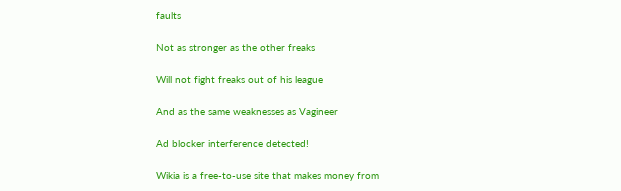faults

Not as stronger as the other freaks

Will not fight freaks out of his league

And as the same weaknesses as Vagineer

Ad blocker interference detected!

Wikia is a free-to-use site that makes money from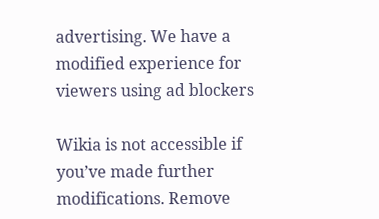advertising. We have a modified experience for viewers using ad blockers

Wikia is not accessible if you’ve made further modifications. Remove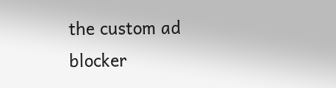the custom ad blocker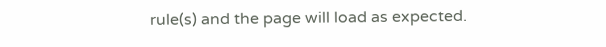rule(s) and the page will load as expected.